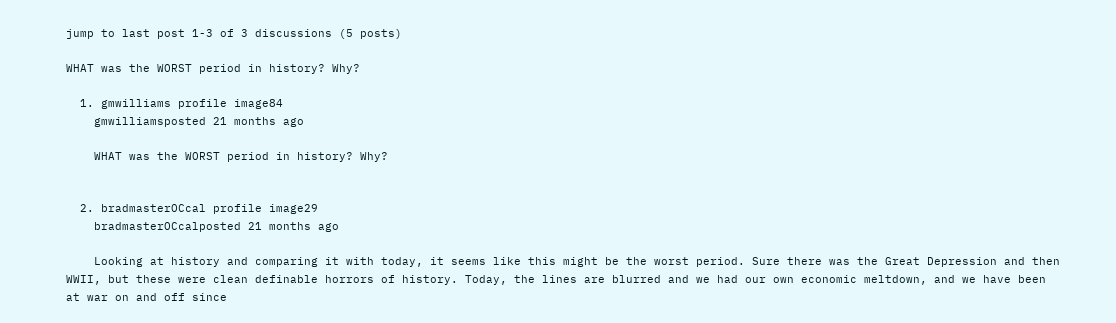jump to last post 1-3 of 3 discussions (5 posts)

WHAT was the WORST period in history? Why?

  1. gmwilliams profile image84
    gmwilliamsposted 21 months ago

    WHAT was the WORST period in history? Why?


  2. bradmasterOCcal profile image29
    bradmasterOCcalposted 21 months ago

    Looking at history and comparing it with today, it seems like this might be the worst period. Sure there was the Great Depression and then WWII, but these were clean definable horrors of history. Today, the lines are blurred and we had our own economic meltdown, and we have been at war on and off since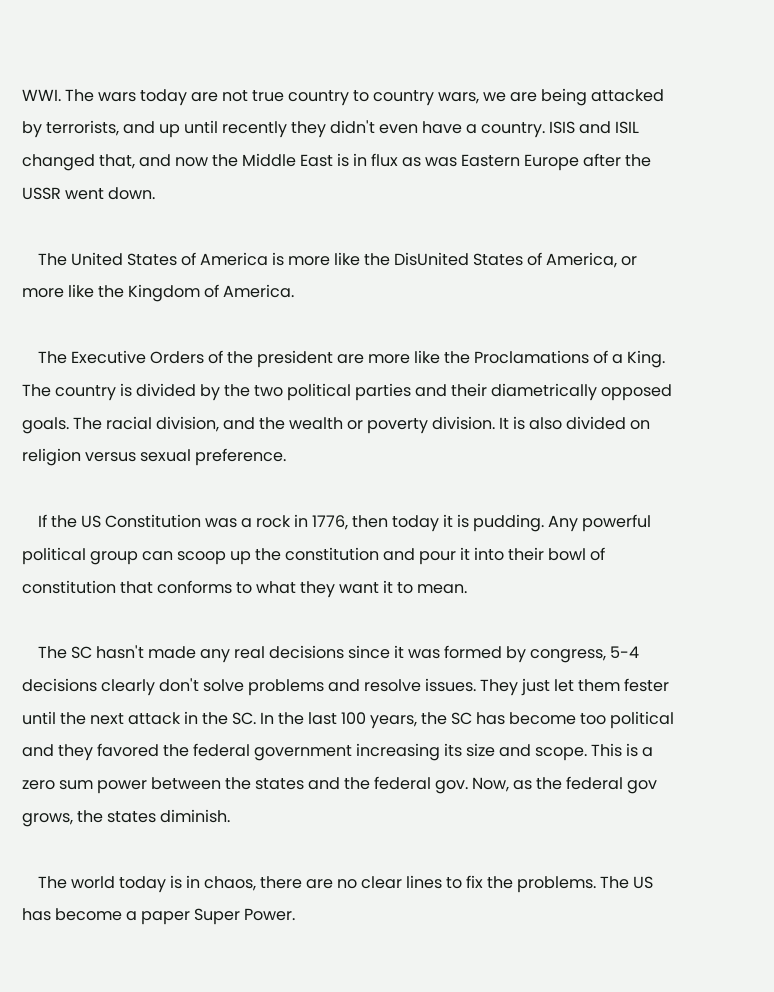WWI. The wars today are not true country to country wars, we are being attacked by terrorists, and up until recently they didn't even have a country. ISIS and ISIL changed that, and now the Middle East is in flux as was Eastern Europe after the USSR went down.

    The United States of America is more like the DisUnited States of America, or more like the Kingdom of America.

    The Executive Orders of the president are more like the Proclamations of a King. The country is divided by the two political parties and their diametrically opposed goals. The racial division, and the wealth or poverty division. It is also divided on religion versus sexual preference.

    If the US Constitution was a rock in 1776, then today it is pudding. Any powerful political group can scoop up the constitution and pour it into their bowl of constitution that conforms to what they want it to mean.

    The SC hasn't made any real decisions since it was formed by congress, 5-4 decisions clearly don't solve problems and resolve issues. They just let them fester until the next attack in the SC. In the last 100 years, the SC has become too political and they favored the federal government increasing its size and scope. This is a zero sum power between the states and the federal gov. Now, as the federal gov grows, the states diminish.

    The world today is in chaos, there are no clear lines to fix the problems. The US has become a paper Super Power.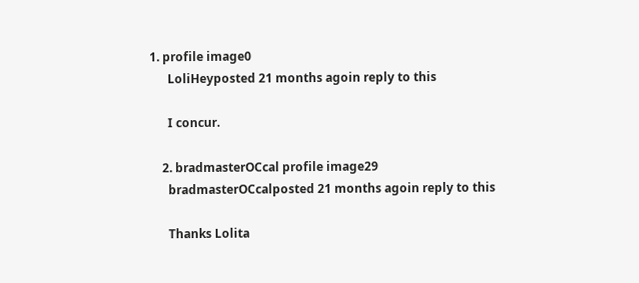1. profile image0
      LoliHeyposted 21 months agoin reply to this

      I concur.

    2. bradmasterOCcal profile image29
      bradmasterOCcalposted 21 months agoin reply to this

      Thanks Lolita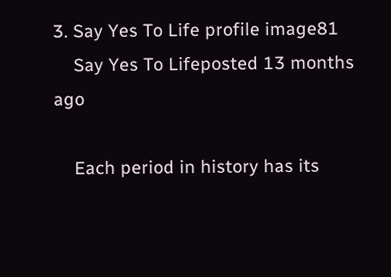3. Say Yes To Life profile image81
    Say Yes To Lifeposted 13 months ago

    Each period in history has its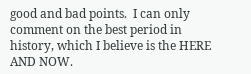good and bad points.  I can only comment on the best period in history, which I believe is the HERE AND NOW.